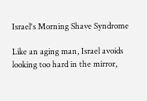Israel's Morning Shave Syndrome

Like an aging man, Israel avoids looking too hard in the mirror,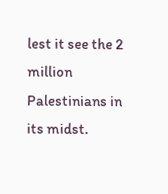lest it see the 2 million Palestinians in its midst.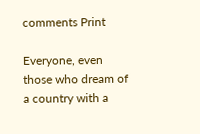comments Print

Everyone, even those who dream of a country with a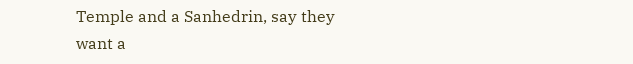Temple and a Sanhedrin, say they want a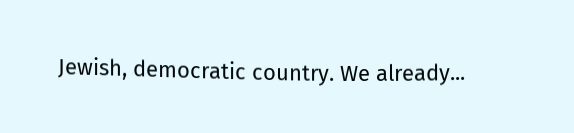Jewish, democratic country. We already...